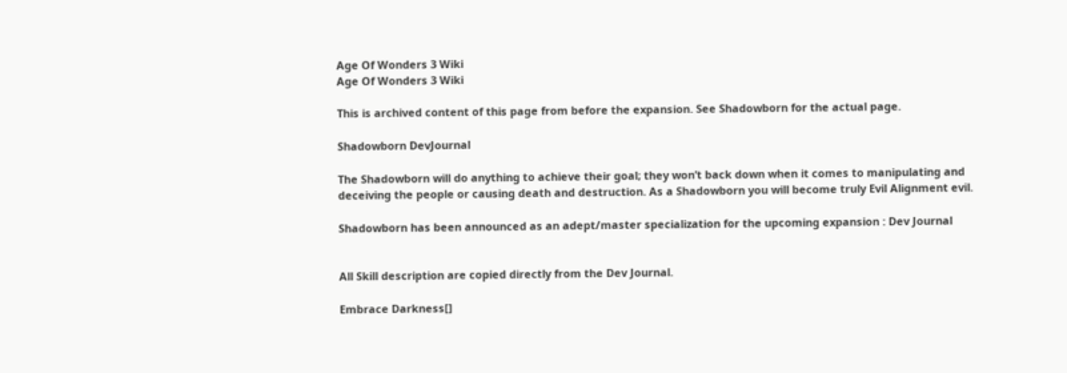Age Of Wonders 3 Wiki
Age Of Wonders 3 Wiki

This is archived content of this page from before the expansion. See Shadowborn for the actual page.

Shadowborn DevJournal

The Shadowborn will do anything to achieve their goal; they won’t back down when it comes to manipulating and deceiving the people or causing death and destruction. As a Shadowborn you will become truly Evil Alignment evil.

Shadowborn has been announced as an adept/master specialization for the upcoming expansion : Dev Journal


All Skill description are copied directly from the Dev Journal.

Embrace Darkness[]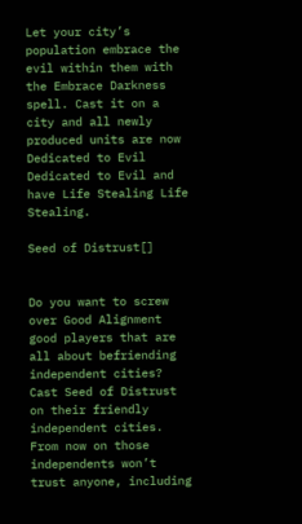Let your city’s population embrace the evil within them with the Embrace Darkness spell. Cast it on a city and all newly produced units are now Dedicated to Evil Dedicated to Evil and have Life Stealing Life Stealing.

Seed of Distrust[]


Do you want to screw over Good Alignment good players that are all about befriending independent cities? Cast Seed of Distrust on their friendly independent cities. From now on those independents won’t trust anyone, including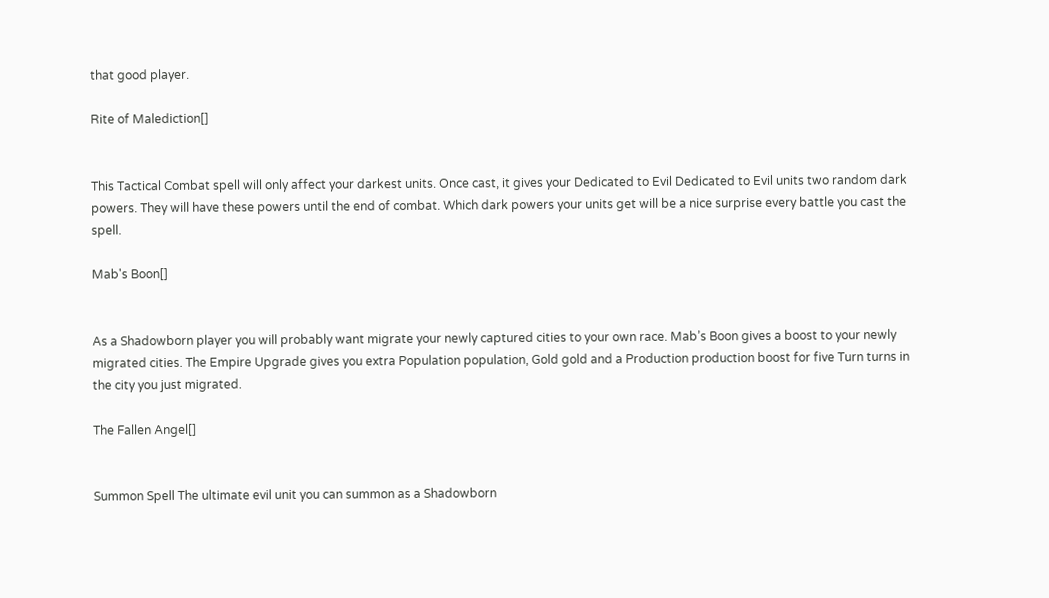that good player.

Rite of Malediction[]


This Tactical Combat spell will only affect your darkest units. Once cast, it gives your Dedicated to Evil Dedicated to Evil units two random dark powers. They will have these powers until the end of combat. Which dark powers your units get will be a nice surprise every battle you cast the spell.

Mab's Boon[]


As a Shadowborn player you will probably want migrate your newly captured cities to your own race. Mab’s Boon gives a boost to your newly migrated cities. The Empire Upgrade gives you extra Population population, Gold gold and a Production production boost for five Turn turns in the city you just migrated.

The Fallen Angel[]


Summon Spell The ultimate evil unit you can summon as a Shadowborn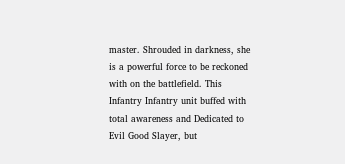master. Shrouded in darkness, she is a powerful force to be reckoned with on the battlefield. This Infantry Infantry unit buffed with total awareness and Dedicated to Evil Good Slayer, but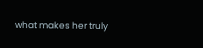what makes her truly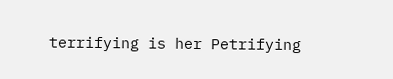terrifying is her Petrifying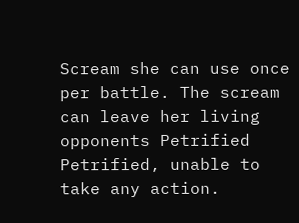Scream she can use once per battle. The scream can leave her living opponents Petrified Petrified, unable to take any action.